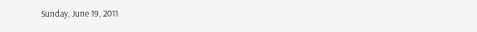Sunday, June 19, 2011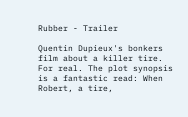Rubber - Trailer

Quentin Dupieux's bonkers film about a killer tire. For real. The plot synopsis is a fantastic read: When Robert, a tire,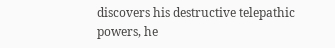discovers his destructive telepathic powers, he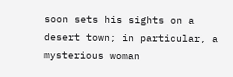soon sets his sights on a desert town; in particular, a mysterious woman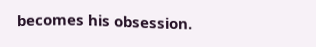becomes his obsession.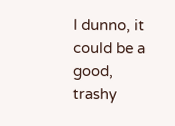I dunno, it could be a good, trashy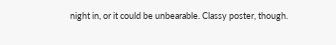night in, or it could be unbearable. Classy poster, though.